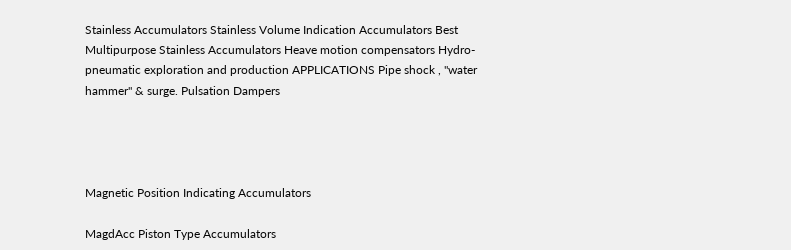Stainless Accumulators Stainless Volume Indication Accumulators Best Multipurpose Stainless Accumulators Heave motion compensators Hydro-pneumatic exploration and production APPLICATIONS Pipe shock , "water hammer" & surge. Pulsation Dampers




Magnetic Position Indicating Accumulators

MagdAcc Piston Type Accumulators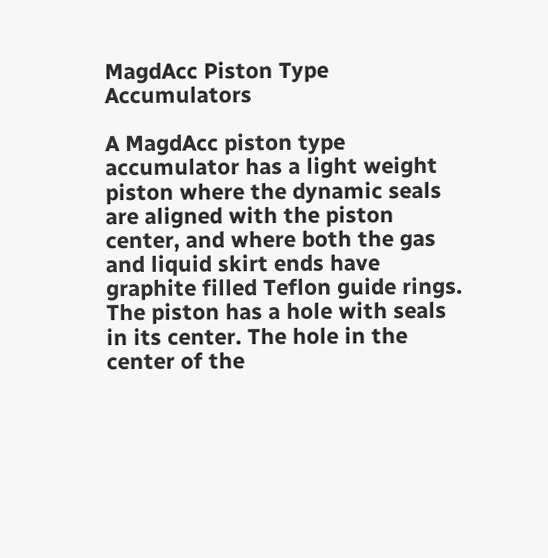MagdAcc Piston Type Accumulators

A MagdAcc piston type accumulator has a light weight piston where the dynamic seals are aligned with the piston center, and where both the gas and liquid skirt ends have graphite filled Teflon guide rings. The piston has a hole with seals in its center. The hole in the center of the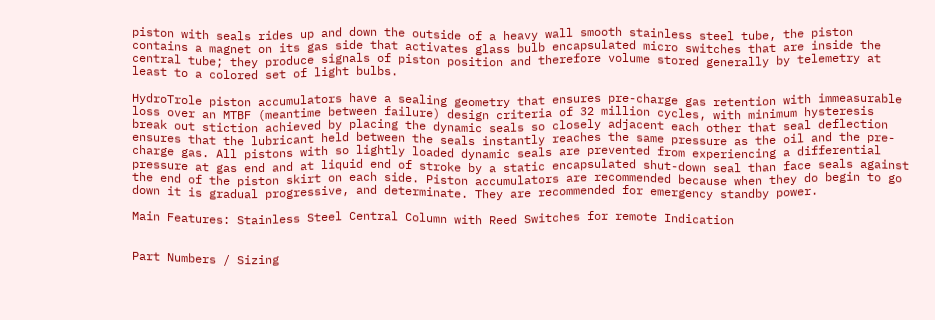piston with seals rides up and down the outside of a heavy wall smooth stainless steel tube, the piston contains a magnet on its gas side that activates glass bulb encapsulated micro switches that are inside the central tube; they produce signals of piston position and therefore volume stored generally by telemetry at least to a colored set of light bulbs.

HydroTrole piston accumulators have a sealing geometry that ensures pre-charge gas retention with immeasurable loss over an MTBF (meantime between failure) design criteria of 32 million cycles, with minimum hysteresis break out stiction achieved by placing the dynamic seals so closely adjacent each other that seal deflection ensures that the lubricant held between the seals instantly reaches the same pressure as the oil and the pre-charge gas. All pistons with so lightly loaded dynamic seals are prevented from experiencing a differential pressure at gas end and at liquid end of stroke by a static encapsulated shut-down seal than face seals against the end of the piston skirt on each side. Piston accumulators are recommended because when they do begin to go down it is gradual progressive, and determinate. They are recommended for emergency standby power.

Main Features: Stainless Steel Central Column with Reed Switches for remote Indication


Part Numbers / Sizing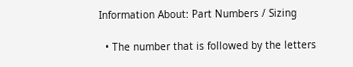Information About: Part Numbers / Sizing

  • The number that is followed by the letters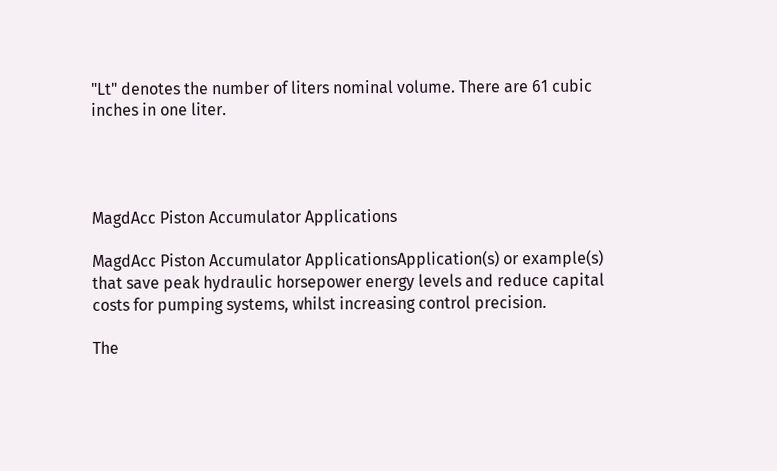"Lt" denotes the number of liters nominal volume. There are 61 cubic inches in one liter.




MagdAcc Piston Accumulator Applications

MagdAcc Piston Accumulator ApplicationsApplication(s) or example(s) that save peak hydraulic horsepower energy levels and reduce capital costs for pumping systems, whilst increasing control precision.

The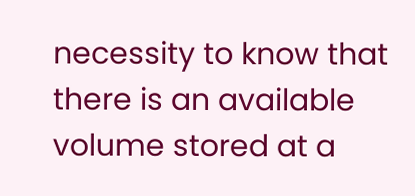necessity to know that there is an available volume stored at a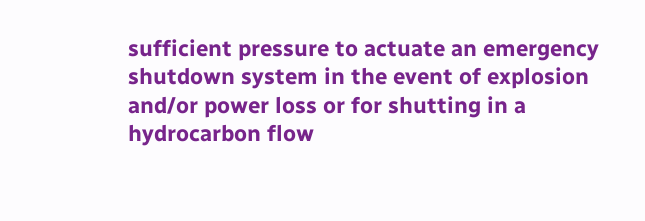sufficient pressure to actuate an emergency shutdown system in the event of explosion and/or power loss or for shutting in a hydrocarbon flow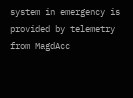system in emergency is provided by telemetry from MagdAcc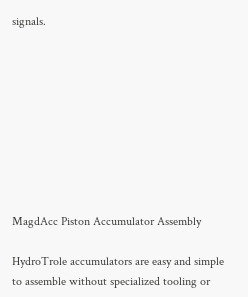signals.









MagdAcc Piston Accumulator Assembly

HydroTrole accumulators are easy and simple to assemble without specialized tooling or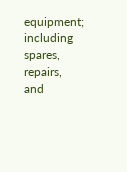equipment; including spares, repairs, and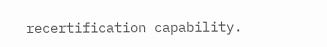recertification capability.